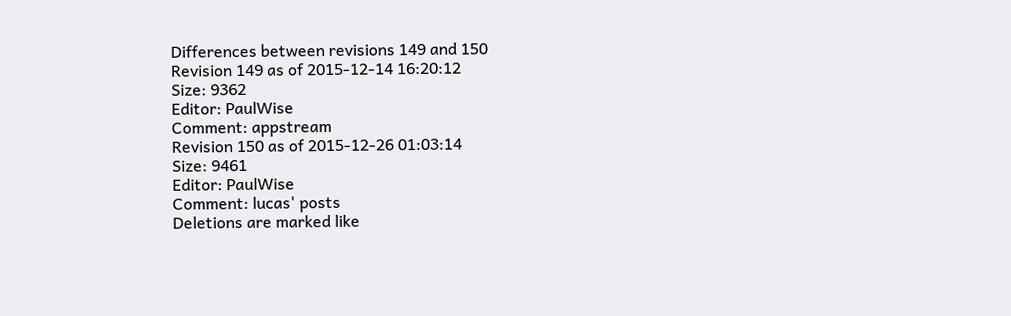Differences between revisions 149 and 150
Revision 149 as of 2015-12-14 16:20:12
Size: 9362
Editor: PaulWise
Comment: appstream
Revision 150 as of 2015-12-26 01:03:14
Size: 9461
Editor: PaulWise
Comment: lucas' posts
Deletions are marked like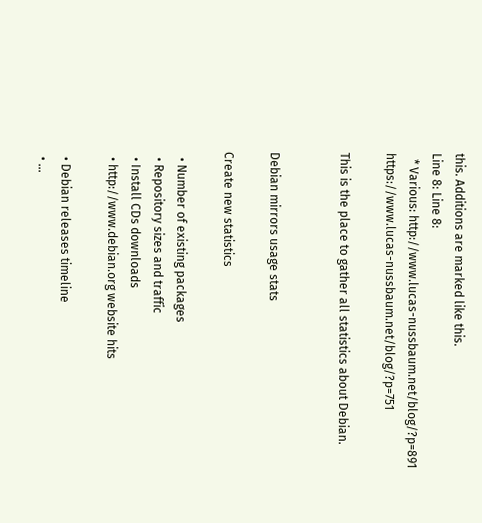this. Additions are marked like this.
Line 8: Line 8:
  * Various: http://www.lucas-nussbaum.net/blog/?p=891 https://www.lucas-nussbaum.net/blog/?p=751

This is the place to gather all statistics about Debian.


Debian mirrors usage stats

Create new statistics

  • Number of existing packages
  • Repository sizes and traffic
  • Install CDs downloads
  • http://www.debian.org website hits

  • Debian releases timeline
  • ...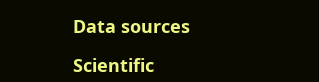Data sources

Scientific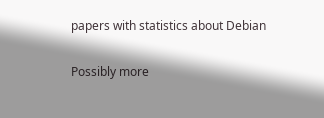papers with statistics about Debian

Possibly more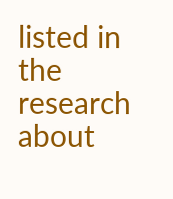listed in the research about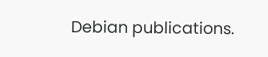Debian publications.